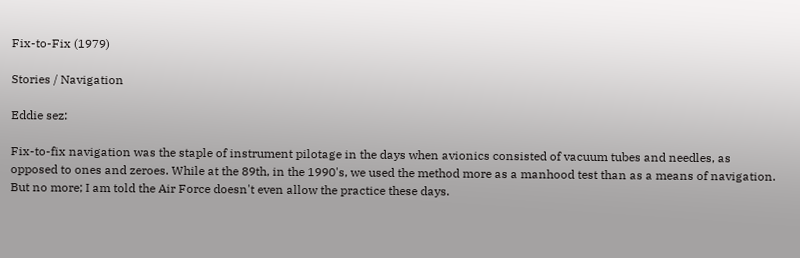Fix-to-Fix (1979)

Stories / Navigation

Eddie sez:

Fix-to-fix navigation was the staple of instrument pilotage in the days when avionics consisted of vacuum tubes and needles, as opposed to ones and zeroes. While at the 89th, in the 1990's, we used the method more as a manhood test than as a means of navigation. But no more; I am told the Air Force doesn't even allow the practice these days.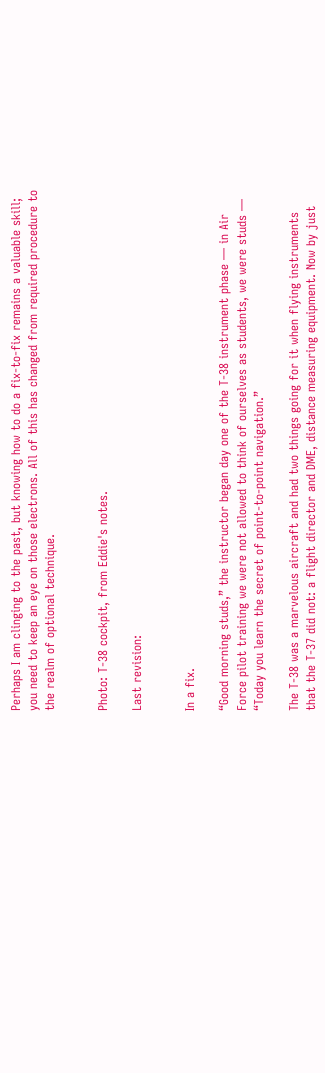Perhaps I am clinging to the past, but knowing how to do a fix-to-fix remains a valuable skill; you need to keep an eye on those electrons. All of this has changed from required procedure to the realm of optional technique.


Photo: T-38 cockpit, from Eddie's notes.

Last revision:


In a fix.

“Good morning studs,” the instructor began day one of the T-38 instrument phase — in Air Force pilot training we were not allowed to think of ourselves as students, we were studs — “Today you learn the secret of point-to-point navigation.”

The T-38 was a marvelous aircraft and had two things going for it when flying instruments that the T-37 did not: a flight director and DME, distance measuring equipment. Now by just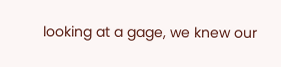looking at a gage, we knew our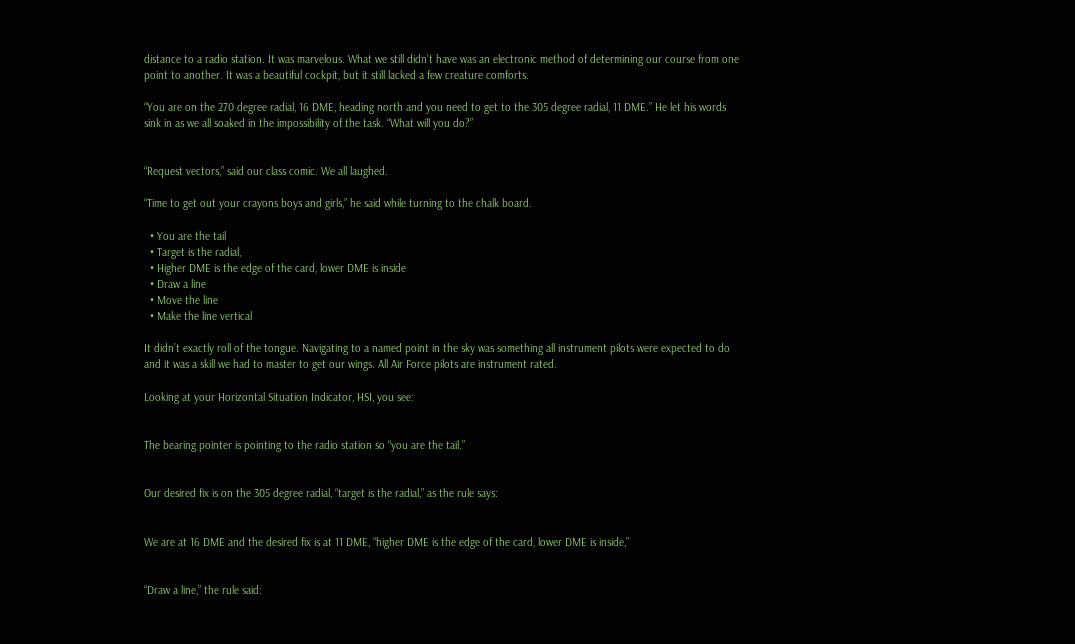distance to a radio station. It was marvelous. What we still didn’t have was an electronic method of determining our course from one point to another. It was a beautiful cockpit, but it still lacked a few creature comforts.

“You are on the 270 degree radial, 16 DME, heading north and you need to get to the 305 degree radial, 11 DME.” He let his words sink in as we all soaked in the impossibility of the task. “What will you do?”


“Request vectors,” said our class comic. We all laughed.

“Time to get out your crayons boys and girls,” he said while turning to the chalk board.

  • You are the tail
  • Target is the radial,
  • Higher DME is the edge of the card, lower DME is inside
  • Draw a line
  • Move the line
  • Make the line vertical

It didn’t exactly roll of the tongue. Navigating to a named point in the sky was something all instrument pilots were expected to do and it was a skill we had to master to get our wings. All Air Force pilots are instrument rated.

Looking at your Horizontal Situation Indicator, HSI, you see:


The bearing pointer is pointing to the radio station so “you are the tail.”


Our desired fix is on the 305 degree radial, “target is the radial,” as the rule says:


We are at 16 DME and the desired fix is at 11 DME, “higher DME is the edge of the card, lower DME is inside,”


“Draw a line,” the rule said: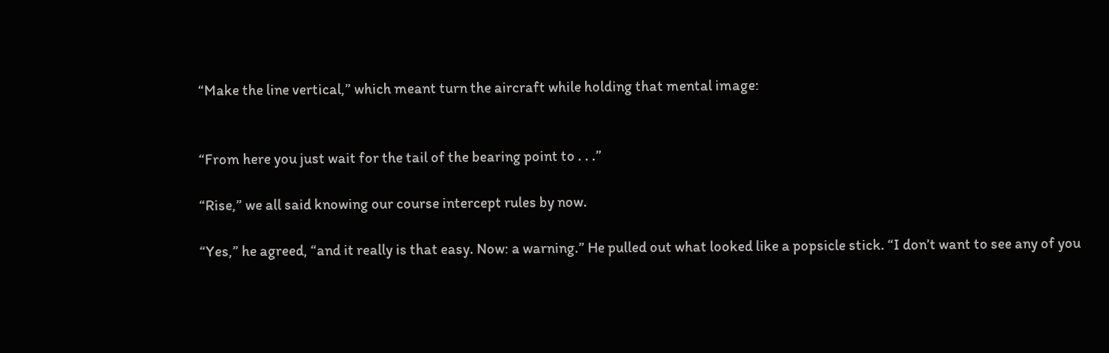“Make the line vertical,” which meant turn the aircraft while holding that mental image:


“From here you just wait for the tail of the bearing point to . . .”

“Rise,” we all said knowing our course intercept rules by now.

“Yes,” he agreed, “and it really is that easy. Now: a warning.” He pulled out what looked like a popsicle stick. “I don’t want to see any of you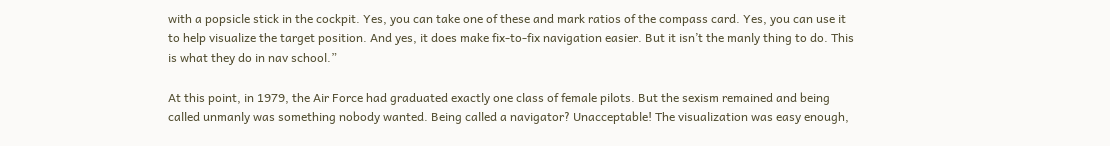with a popsicle stick in the cockpit. Yes, you can take one of these and mark ratios of the compass card. Yes, you can use it to help visualize the target position. And yes, it does make fix-to-fix navigation easier. But it isn’t the manly thing to do. This is what they do in nav school.”

At this point, in 1979, the Air Force had graduated exactly one class of female pilots. But the sexism remained and being called unmanly was something nobody wanted. Being called a navigator? Unacceptable! The visualization was easy enough,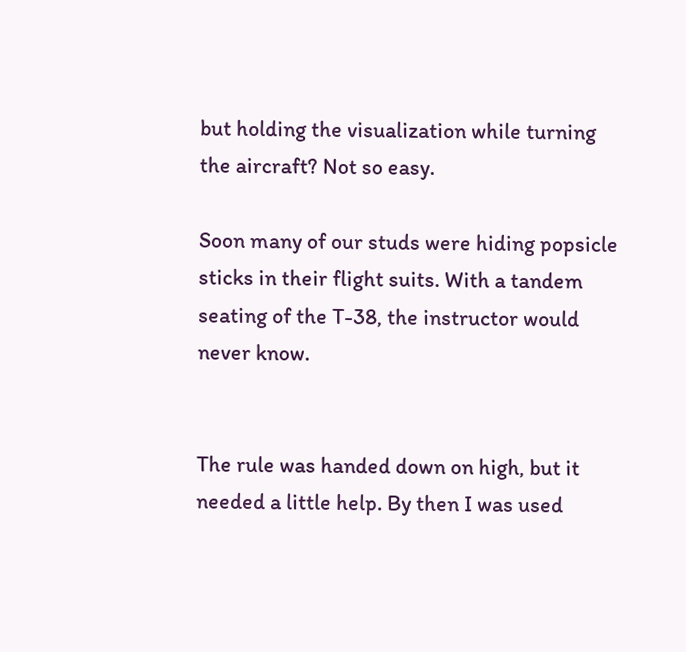but holding the visualization while turning the aircraft? Not so easy.

Soon many of our studs were hiding popsicle sticks in their flight suits. With a tandem seating of the T-38, the instructor would never know.


The rule was handed down on high, but it needed a little help. By then I was used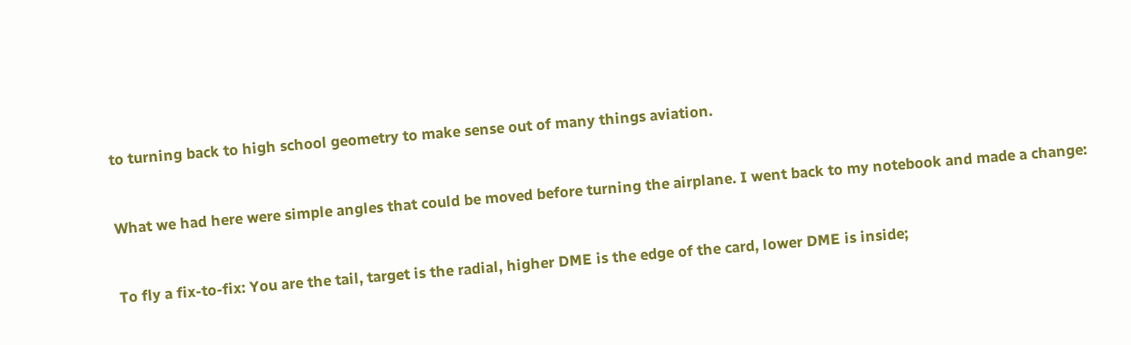to turning back to high school geometry to make sense out of many things aviation.


What we had here were simple angles that could be moved before turning the airplane. I went back to my notebook and made a change:


To fly a fix-to-fix: You are the tail, target is the radial, higher DME is the edge of the card, lower DME is inside;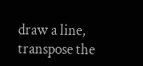draw a line, transpose the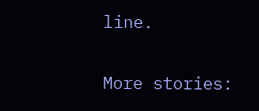line.

More stories: